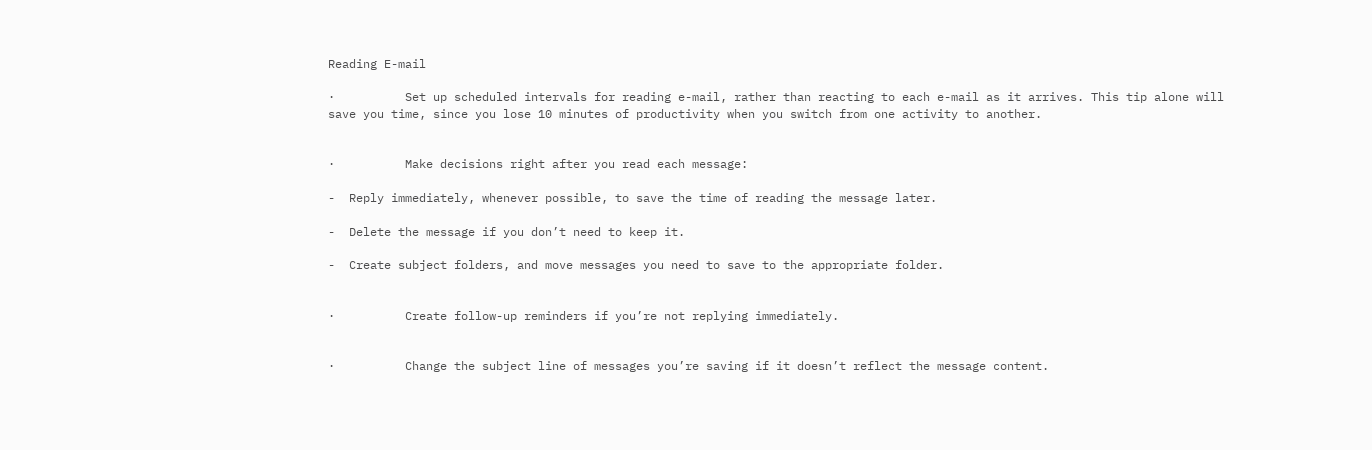Reading E-mail

·          Set up scheduled intervals for reading e-mail, rather than reacting to each e-mail as it arrives. This tip alone will save you time, since you lose 10 minutes of productivity when you switch from one activity to another.


·          Make decisions right after you read each message:

-  Reply immediately, whenever possible, to save the time of reading the message later.

-  Delete the message if you don’t need to keep it.

-  Create subject folders, and move messages you need to save to the appropriate folder.


·          Create follow-up reminders if you’re not replying immediately.


·          Change the subject line of messages you’re saving if it doesn’t reflect the message content.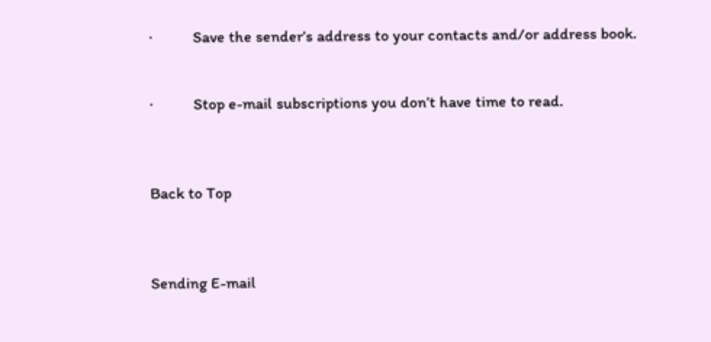·          Save the sender’s address to your contacts and/or address book.


·          Stop e-mail subscriptions you don’t have time to read.



Back to Top



Sending E-mail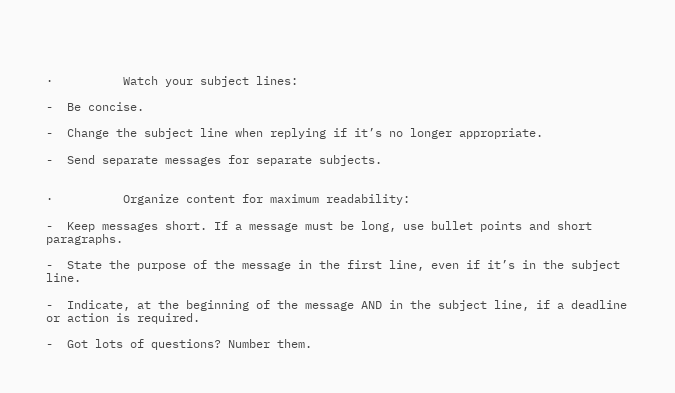·          Watch your subject lines:

-  Be concise.

-  Change the subject line when replying if it’s no longer appropriate.

-  Send separate messages for separate subjects.


·          Organize content for maximum readability:

-  Keep messages short. If a message must be long, use bullet points and short paragraphs.

-  State the purpose of the message in the first line, even if it’s in the subject line.

-  Indicate, at the beginning of the message AND in the subject line, if a deadline or action is required.

-  Got lots of questions? Number them.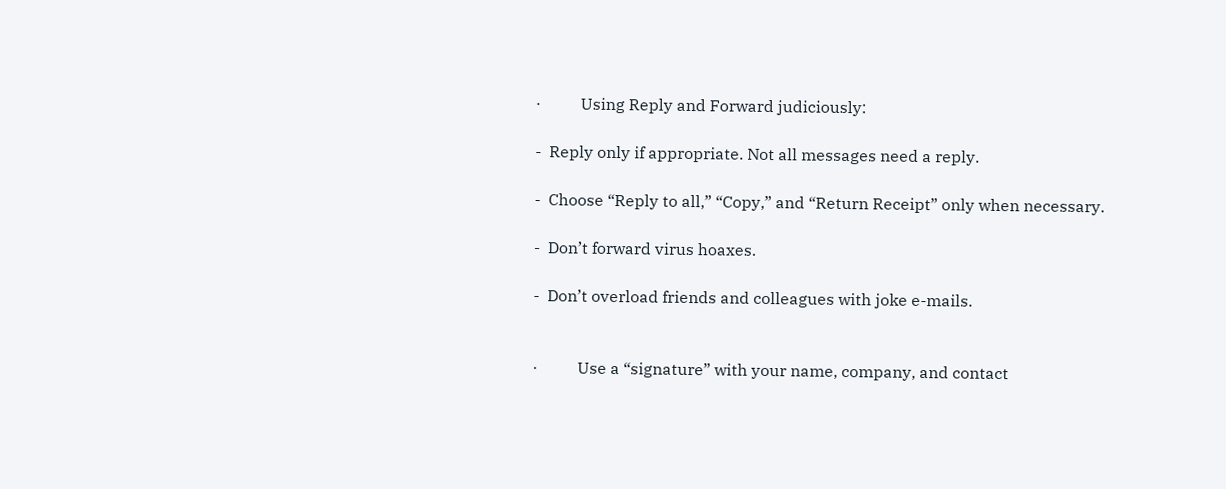·          Using Reply and Forward judiciously:

-  Reply only if appropriate. Not all messages need a reply.

-  Choose “Reply to all,” “Copy,” and “Return Receipt” only when necessary.

-  Don’t forward virus hoaxes.

-  Don’t overload friends and colleagues with joke e-mails.


·          Use a “signature” with your name, company, and contact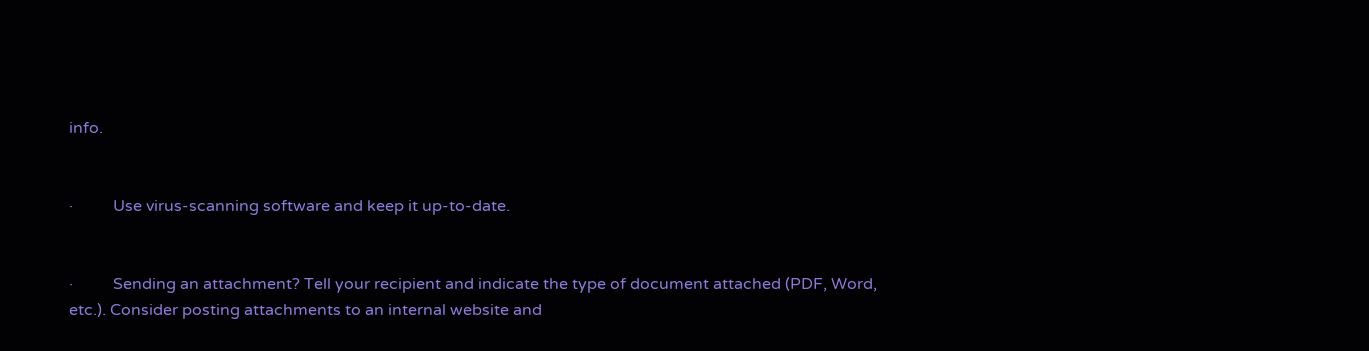info.


·          Use virus-scanning software and keep it up-to-date.


·          Sending an attachment? Tell your recipient and indicate the type of document attached (PDF, Word, etc.). Consider posting attachments to an internal website and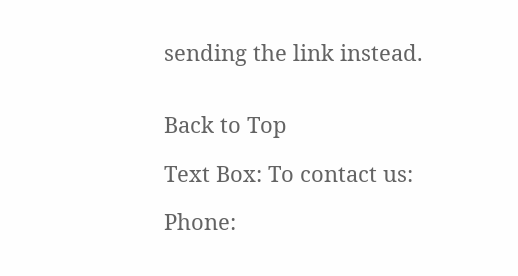sending the link instead.


Back to Top

Text Box: To contact us:

Phone: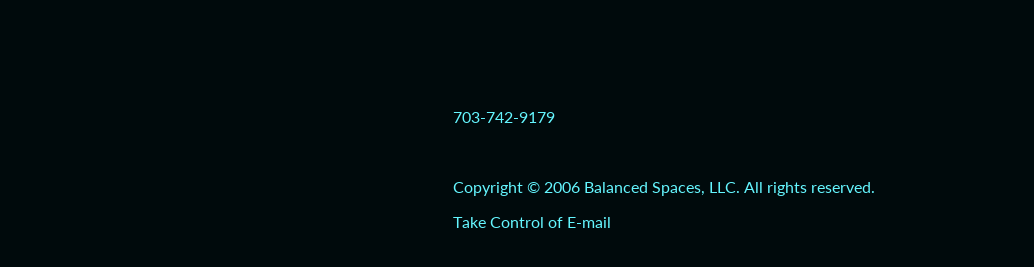703-742-9179



Copyright © 2006 Balanced Spaces, LLC. All rights reserved.

Take Control of E-mail